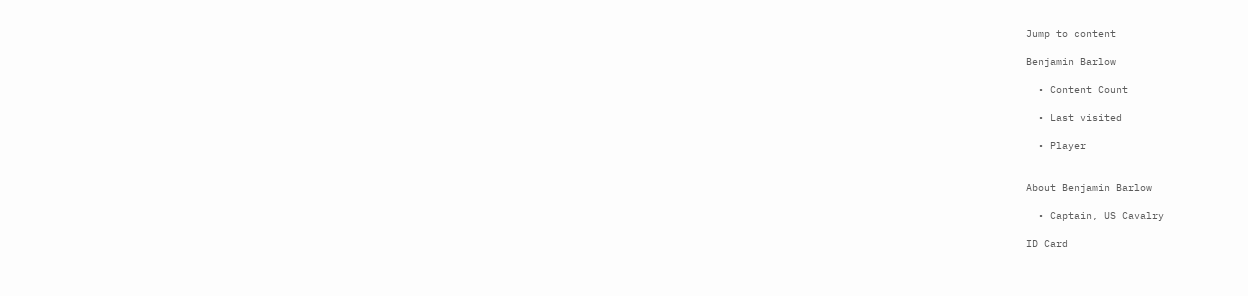Jump to content

Benjamin Barlow

  • Content Count

  • Last visited

  • Player


About Benjamin Barlow

  • Captain, US Cavalry

ID Card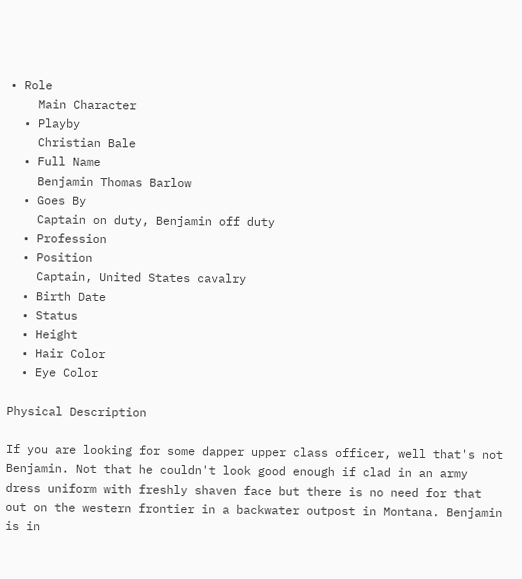• Role
    Main Character
  • Playby
    Christian Bale
  • Full Name
    Benjamin Thomas Barlow
  • Goes By
    Captain on duty, Benjamin off duty
  • Profession
  • Position
    Captain, United States cavalry
  • Birth Date
  • Status
  • Height
  • Hair Color
  • Eye Color

Physical Description

If you are looking for some dapper upper class officer, well that's not Benjamin. Not that he couldn't look good enough if clad in an army dress uniform with freshly shaven face but there is no need for that out on the western frontier in a backwater outpost in Montana. Benjamin is in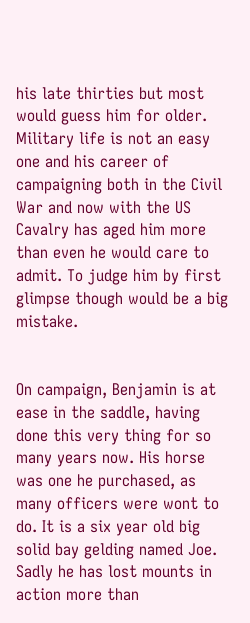his late thirties but most would guess him for older. Military life is not an easy one and his career of campaigning both in the Civil War and now with the US Cavalry has aged him more than even he would care to admit. To judge him by first glimpse though would be a big mistake.


On campaign, Benjamin is at ease in the saddle, having done this very thing for so many years now. His horse was one he purchased, as many officers were wont to do. It is a six year old big solid bay gelding named Joe. Sadly he has lost mounts in action more than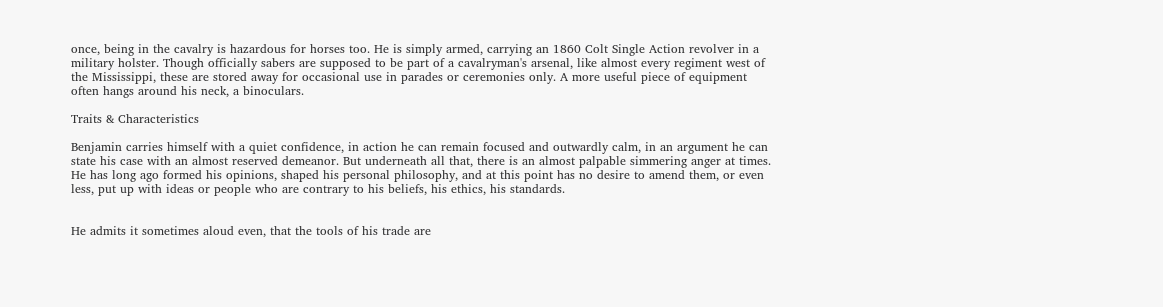once, being in the cavalry is hazardous for horses too. He is simply armed, carrying an 1860 Colt Single Action revolver in a military holster. Though officially sabers are supposed to be part of a cavalryman's arsenal, like almost every regiment west of the Mississippi, these are stored away for occasional use in parades or ceremonies only. A more useful piece of equipment often hangs around his neck, a binoculars.

Traits & Characteristics

Benjamin carries himself with a quiet confidence, in action he can remain focused and outwardly calm, in an argument he can state his case with an almost reserved demeanor. But underneath all that, there is an almost palpable simmering anger at times. He has long ago formed his opinions, shaped his personal philosophy, and at this point has no desire to amend them, or even less, put up with ideas or people who are contrary to his beliefs, his ethics, his standards.


He admits it sometimes aloud even, that the tools of his trade are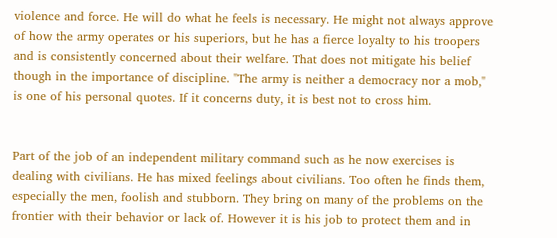violence and force. He will do what he feels is necessary. He might not always approve of how the army operates or his superiors, but he has a fierce loyalty to his troopers and is consistently concerned about their welfare. That does not mitigate his belief though in the importance of discipline. "The army is neither a democracy nor a mob," is one of his personal quotes. If it concerns duty, it is best not to cross him.


Part of the job of an independent military command such as he now exercises is dealing with civilians. He has mixed feelings about civilians. Too often he finds them, especially the men, foolish and stubborn. They bring on many of the problems on the frontier with their behavior or lack of. However it is his job to protect them and in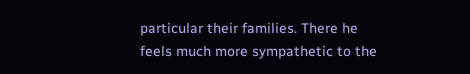particular their families. There he feels much more sympathetic to the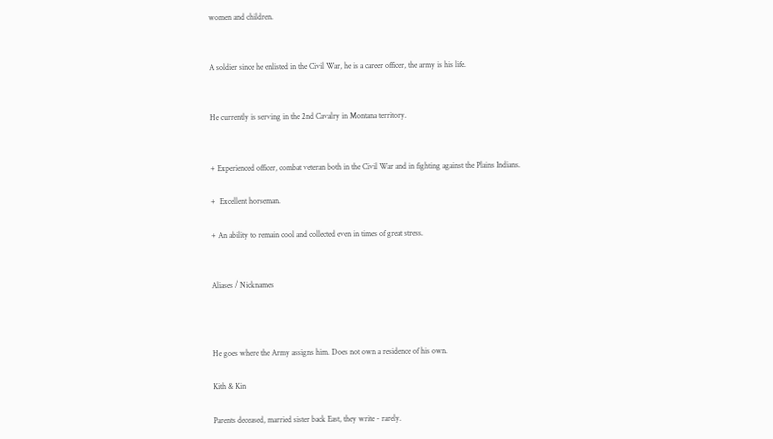women and children.


A soldier since he enlisted in the Civil War, he is a career officer, the army is his life.


He currently is serving in the 2nd Cavalry in Montana territory.


+ Experienced officer, combat veteran both in the Civil War and in fighting against the Plains Indians.

+  Excellent horseman.

+ An ability to remain cool and collected even in times of great stress.


Aliases / Nicknames



He goes where the Army assigns him. Does not own a residence of his own.

Kith & Kin

Parents deceased, married sister back East, they write - rarely.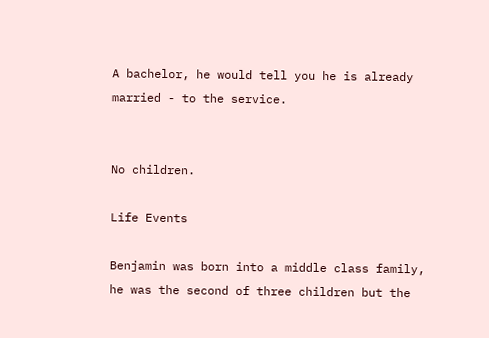A bachelor, he would tell you he is already married - to the service.


No children.

Life Events

Benjamin was born into a middle class family, he was the second of three children but the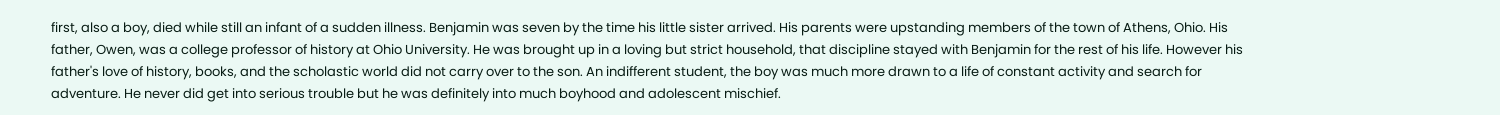first, also a boy, died while still an infant of a sudden illness. Benjamin was seven by the time his little sister arrived. His parents were upstanding members of the town of Athens, Ohio. His father, Owen, was a college professor of history at Ohio University. He was brought up in a loving but strict household, that discipline stayed with Benjamin for the rest of his life. However his father's love of history, books, and the scholastic world did not carry over to the son. An indifferent student, the boy was much more drawn to a life of constant activity and search for adventure. He never did get into serious trouble but he was definitely into much boyhood and adolescent mischief.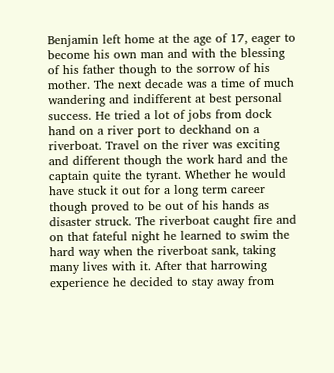Benjamin left home at the age of 17, eager to become his own man and with the blessing of his father though to the sorrow of his mother. The next decade was a time of much wandering and indifferent at best personal success. He tried a lot of jobs from dock hand on a river port to deckhand on a riverboat. Travel on the river was exciting and different though the work hard and the captain quite the tyrant. Whether he would have stuck it out for a long term career though proved to be out of his hands as disaster struck. The riverboat caught fire and on that fateful night he learned to swim the hard way when the riverboat sank, taking many lives with it. After that harrowing experience he decided to stay away from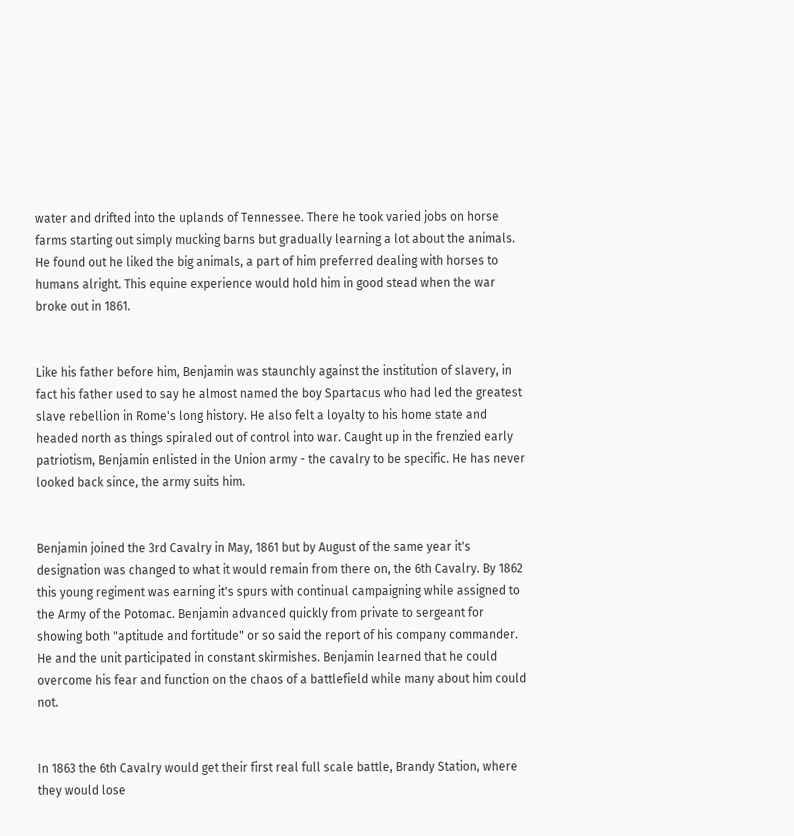water and drifted into the uplands of Tennessee. There he took varied jobs on horse farms starting out simply mucking barns but gradually learning a lot about the animals. He found out he liked the big animals, a part of him preferred dealing with horses to humans alright. This equine experience would hold him in good stead when the war broke out in 1861.


Like his father before him, Benjamin was staunchly against the institution of slavery, in fact his father used to say he almost named the boy Spartacus who had led the greatest slave rebellion in Rome's long history. He also felt a loyalty to his home state and headed north as things spiraled out of control into war. Caught up in the frenzied early patriotism, Benjamin enlisted in the Union army - the cavalry to be specific. He has never looked back since, the army suits him.


Benjamin joined the 3rd Cavalry in May, 1861 but by August of the same year it's designation was changed to what it would remain from there on, the 6th Cavalry. By 1862 this young regiment was earning it's spurs with continual campaigning while assigned to the Army of the Potomac. Benjamin advanced quickly from private to sergeant for showing both "aptitude and fortitude" or so said the report of his company commander. He and the unit participated in constant skirmishes. Benjamin learned that he could overcome his fear and function on the chaos of a battlefield while many about him could not.


In 1863 the 6th Cavalry would get their first real full scale battle, Brandy Station, where they would lose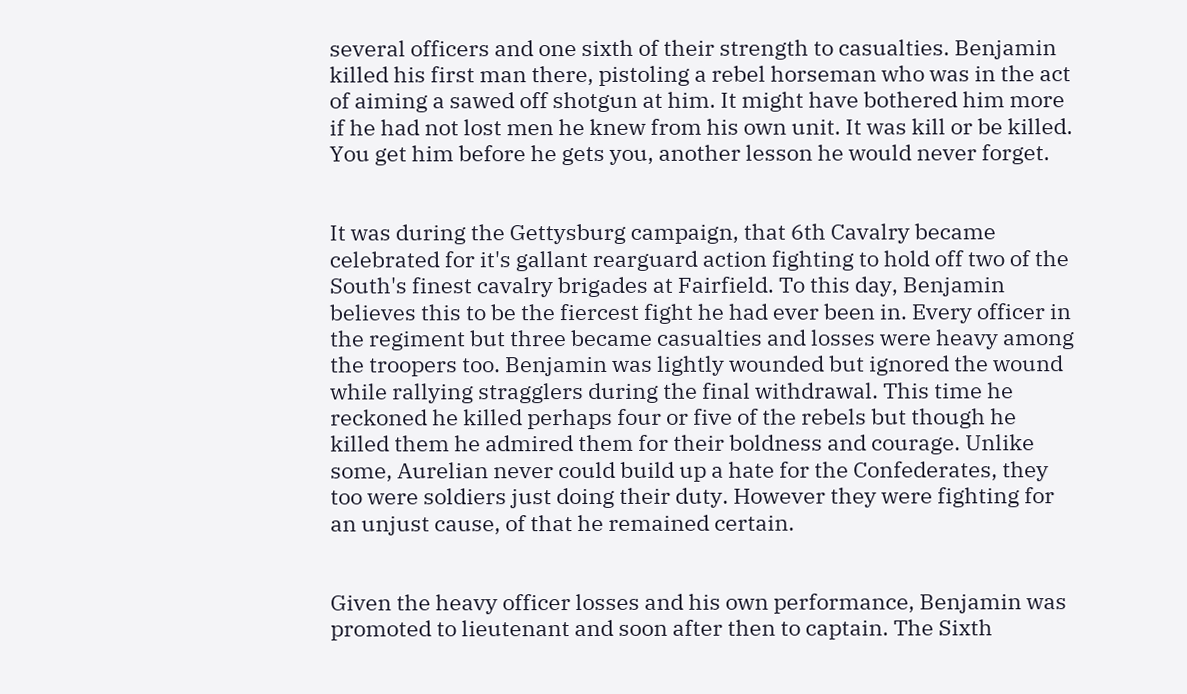several officers and one sixth of their strength to casualties. Benjamin killed his first man there, pistoling a rebel horseman who was in the act of aiming a sawed off shotgun at him. It might have bothered him more if he had not lost men he knew from his own unit. It was kill or be killed. You get him before he gets you, another lesson he would never forget.


It was during the Gettysburg campaign, that 6th Cavalry became celebrated for it's gallant rearguard action fighting to hold off two of the South's finest cavalry brigades at Fairfield. To this day, Benjamin believes this to be the fiercest fight he had ever been in. Every officer in the regiment but three became casualties and losses were heavy among the troopers too. Benjamin was lightly wounded but ignored the wound while rallying stragglers during the final withdrawal. This time he reckoned he killed perhaps four or five of the rebels but though he killed them he admired them for their boldness and courage. Unlike some, Aurelian never could build up a hate for the Confederates, they too were soldiers just doing their duty. However they were fighting for an unjust cause, of that he remained certain.


Given the heavy officer losses and his own performance, Benjamin was promoted to lieutenant and soon after then to captain. The Sixth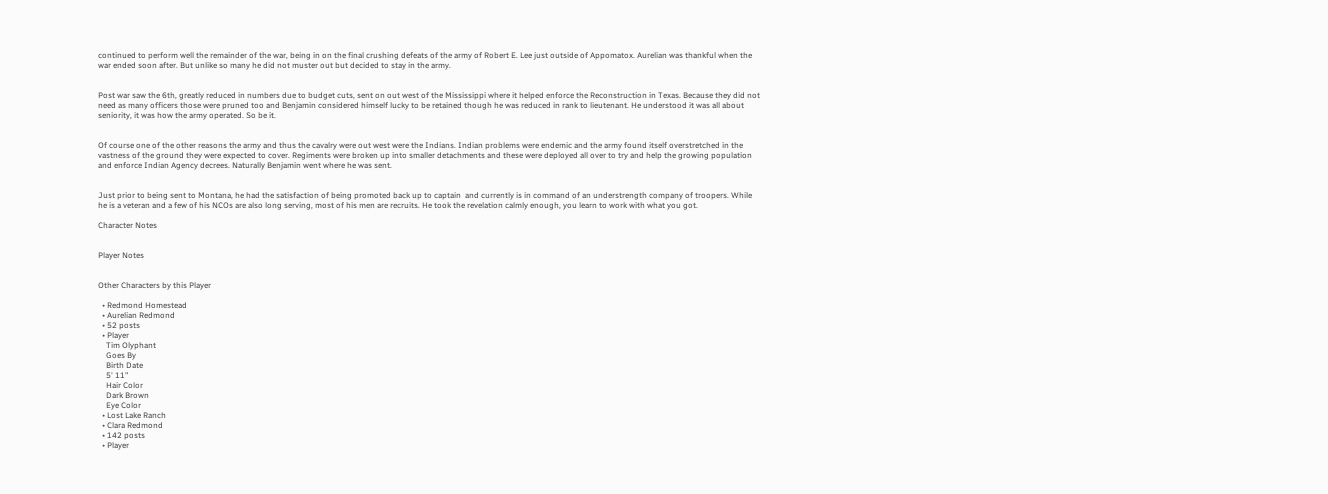continued to perform well the remainder of the war, being in on the final crushing defeats of the army of Robert E. Lee just outside of Appomatox. Aurelian was thankful when the war ended soon after. But unlike so many he did not muster out but decided to stay in the army.


Post war saw the 6th, greatly reduced in numbers due to budget cuts, sent on out west of the Mississippi where it helped enforce the Reconstruction in Texas. Because they did not need as many officers those were pruned too and Benjamin considered himself lucky to be retained though he was reduced in rank to lieutenant. He understood it was all about seniority, it was how the army operated. So be it.


Of course one of the other reasons the army and thus the cavalry were out west were the Indians. Indian problems were endemic and the army found itself overstretched in the vastness of the ground they were expected to cover. Regiments were broken up into smaller detachments and these were deployed all over to try and help the growing population and enforce Indian Agency decrees. Naturally Benjamin went where he was sent.


Just prior to being sent to Montana, he had the satisfaction of being promoted back up to captain  and currently is in command of an understrength company of troopers. While he is a veteran and a few of his NCOs are also long serving, most of his men are recruits. He took the revelation calmly enough, you learn to work with what you got.

Character Notes


Player Notes


Other Characters by this Player

  • Redmond Homestead
  • Aurelian Redmond
  • 52 posts
  • Player
    Tim Olyphant
    Goes By
    Birth Date
    5' 11"
    Hair Color
    Dark Brown
    Eye Color
  • Lost Lake Ranch
  • Clara Redmond
  • 142 posts
  • Player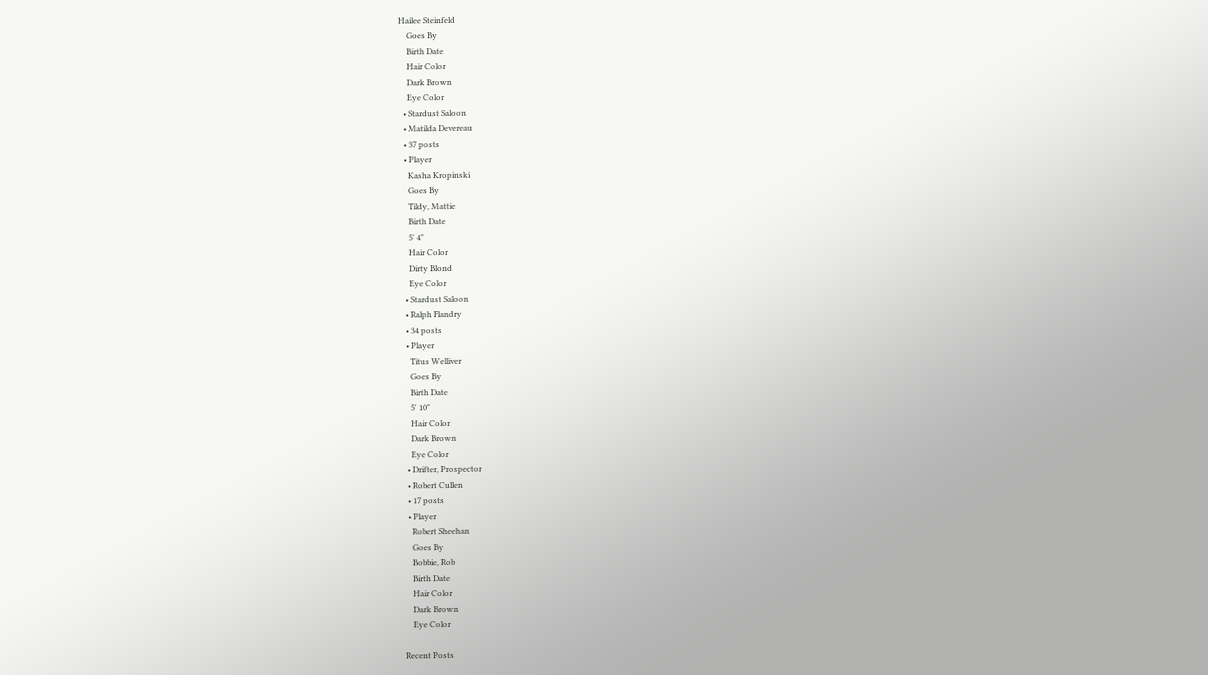Hailee Steinfeld
    Goes By
    Birth Date
    Hair Color
    Dark Brown
    Eye Color
  • Stardust Saloon
  • Matilda Devereau
  • 37 posts
  • Player
    Kasha Kropinski
    Goes By
    Tildy, Mattie
    Birth Date
    5' 4"
    Hair Color
    Dirty Blond
    Eye Color
  • Stardust Saloon
  • Ralph Flandry
  • 34 posts
  • Player
    Titus Welliver
    Goes By
    Birth Date
    5' 10"
    Hair Color
    Dark Brown
    Eye Color
  • Drifter, Prospector
  • Robert Cullen
  • 17 posts
  • Player
    Robert Sheehan
    Goes By
    Bobbie, Rob
    Birth Date
    Hair Color
    Dark Brown
    Eye Color

Recent Posts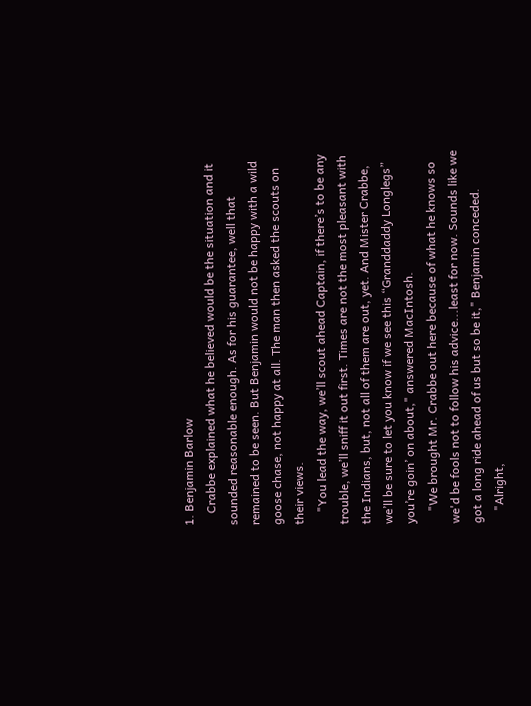1. Benjamin Barlow
    Crabbe explained what he believed would be the situation and it sounded reasonable enough. As for his guarantee, well that remained to be seen. But Benjamin would not be happy with a wild goose chase, not happy at all. The man then asked the scouts on their views.
    "You lead the way, we’ll scout ahead Captain, if there’s to be any trouble, we’ll sniff it out first. Times are not the most pleasant with the Indians, but, not all of them are out, yet. And Mister Crabbe, we’ll be sure to let you know if we see this “Granddaddy Longlegs” you’re goin’ on about," answered MacIntosh.
    "We brought Mr. Crabbe out here because of what he knows so we'd be fools not to follow his advice...least for now. Sounds like we got a long ride ahead of us but so be it," Benjamin conceded.
    "Alright,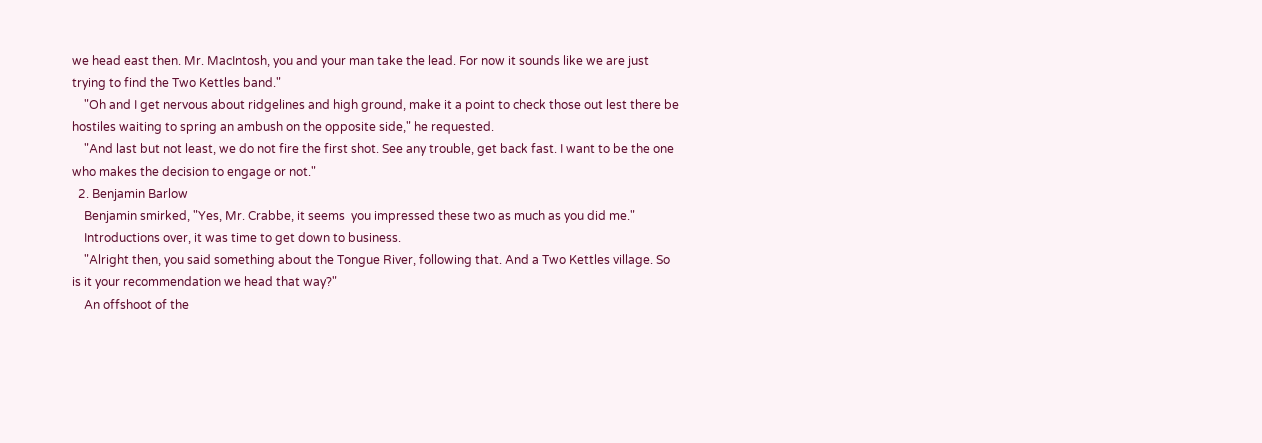we head east then. Mr. MacIntosh, you and your man take the lead. For now it sounds like we are just trying to find the Two Kettles band."
    "Oh and I get nervous about ridgelines and high ground, make it a point to check those out lest there be hostiles waiting to spring an ambush on the opposite side," he requested.
    "And last but not least, we do not fire the first shot. See any trouble, get back fast. I want to be the one who makes the decision to engage or not."
  2. Benjamin Barlow
    Benjamin smirked, "Yes, Mr. Crabbe, it seems  you impressed these two as much as you did me."
    Introductions over, it was time to get down to business.
    "Alright then, you said something about the Tongue River, following that. And a Two Kettles village. So is it your recommendation we head that way?"
    An offshoot of the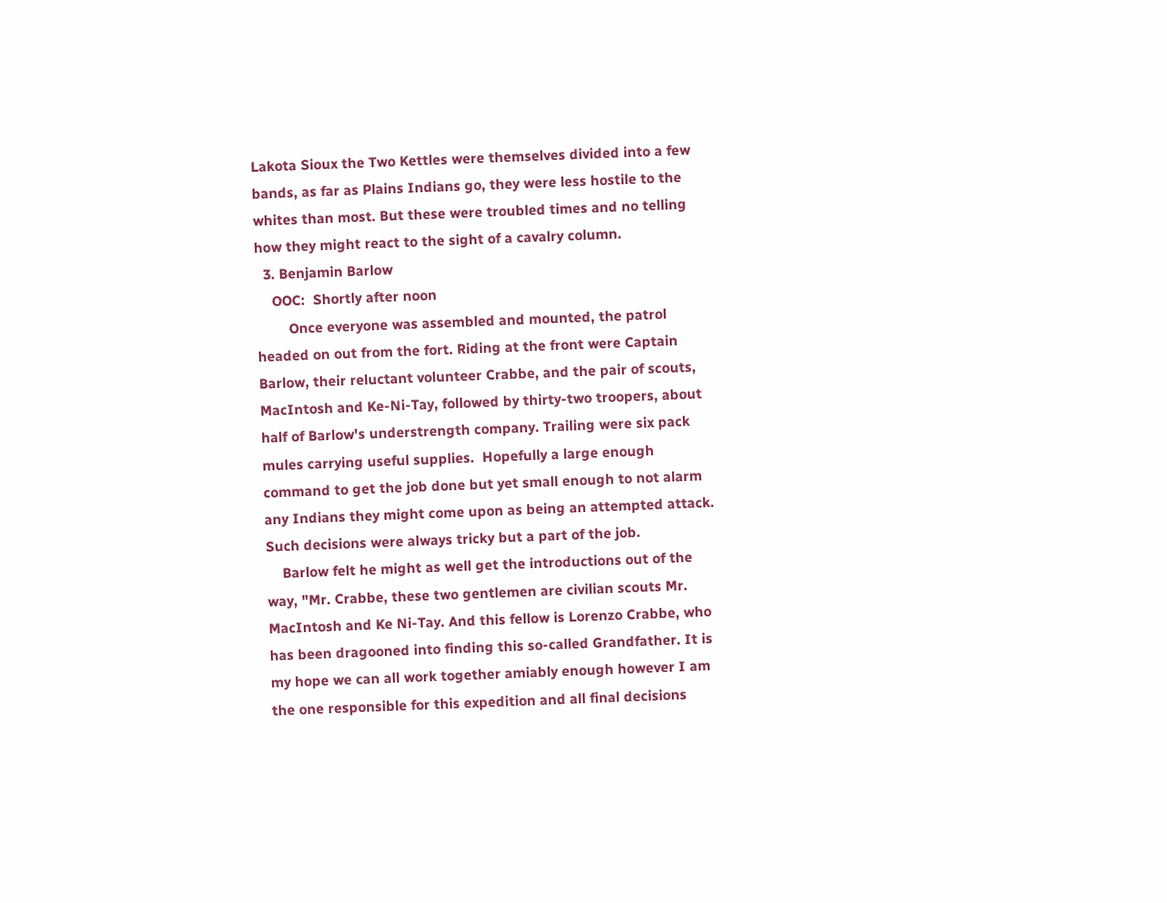Lakota Sioux the Two Kettles were themselves divided into a few bands, as far as Plains Indians go, they were less hostile to the whites than most. But these were troubled times and no telling how they might react to the sight of a cavalry column.
  3. Benjamin Barlow
    OOC:  Shortly after noon
        Once everyone was assembled and mounted, the patrol headed on out from the fort. Riding at the front were Captain Barlow, their reluctant volunteer Crabbe, and the pair of scouts, MacIntosh and Ke-Ni-Tay, followed by thirty-two troopers, about half of Barlow's understrength company. Trailing were six pack mules carrying useful supplies.  Hopefully a large enough command to get the job done but yet small enough to not alarm any Indians they might come upon as being an attempted attack. Such decisions were always tricky but a part of the job.
    Barlow felt he might as well get the introductions out of the way, "Mr. Crabbe, these two gentlemen are civilian scouts Mr. MacIntosh and Ke Ni-Tay. And this fellow is Lorenzo Crabbe, who has been dragooned into finding this so-called Grandfather. It is my hope we can all work together amiably enough however I am the one responsible for this expedition and all final decisions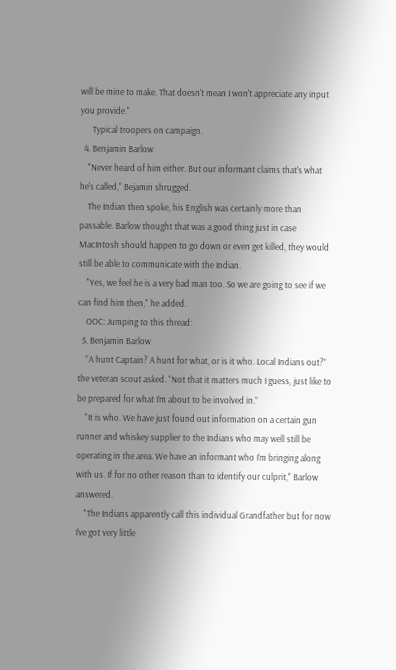will be mine to make. That doesn't mean I won't appreciate any input you provide."
      Typical troopers on campaign.
  4. Benjamin Barlow
    "Never heard of him either. But our informant claims that's what he's called," Bejamin shrugged.
    The Indian then spoke, his English was certainly more than passable. Barlow thought that was a good thing just in case MacIntosh should happen to go down or even get killed, they would still be able to communicate with the Indian.
    "Yes, we feel he is a very bad man too. So we are going to see if we can find him then," he added.
    OOC: Jumping to this thread:
  5. Benjamin Barlow
    “A hunt Captain? A hunt for what, or is it who. Local Indians out?”  the veteran scout asked. “Not that it matters much I guess, just like to be prepared for what I’m about to be involved in.”
    "It is who. We have just found out information on a certain gun runner and whiskey supplier to the Indians who may well still be operating in the area. We have an informant who I'm bringing along with us. If for no other reason than to identify our culprit," Barlow answered.
    "The Indians apparently call this individual Grandfather but for now I've got very little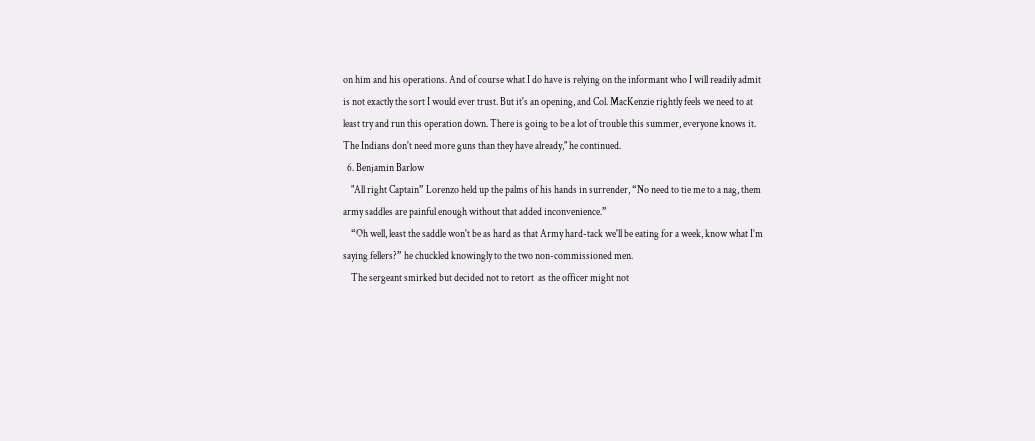on him and his operations. And of course what I do have is relying on the informant who I will readily admit is not exactly the sort I would ever trust. But it's an opening, and Col. MacKenzie rightly feels we need to at least try and run this operation down. There is going to be a lot of trouble this summer, everyone knows it. The Indians don't need more guns than they have already," he continued.
  6. Benjamin Barlow
    "All right Captain” Lorenzo held up the palms of his hands in surrender, “No need to tie me to a nag, them army saddles are painful enough without that added inconvenience.”
    “Oh well, least the saddle won't be as hard as that Army hard-tack we'll be eating for a week, know what I’m saying fellers?” he chuckled knowingly to the two non-commissioned men.
    The sergeant smirked but decided not to retort  as the officer might not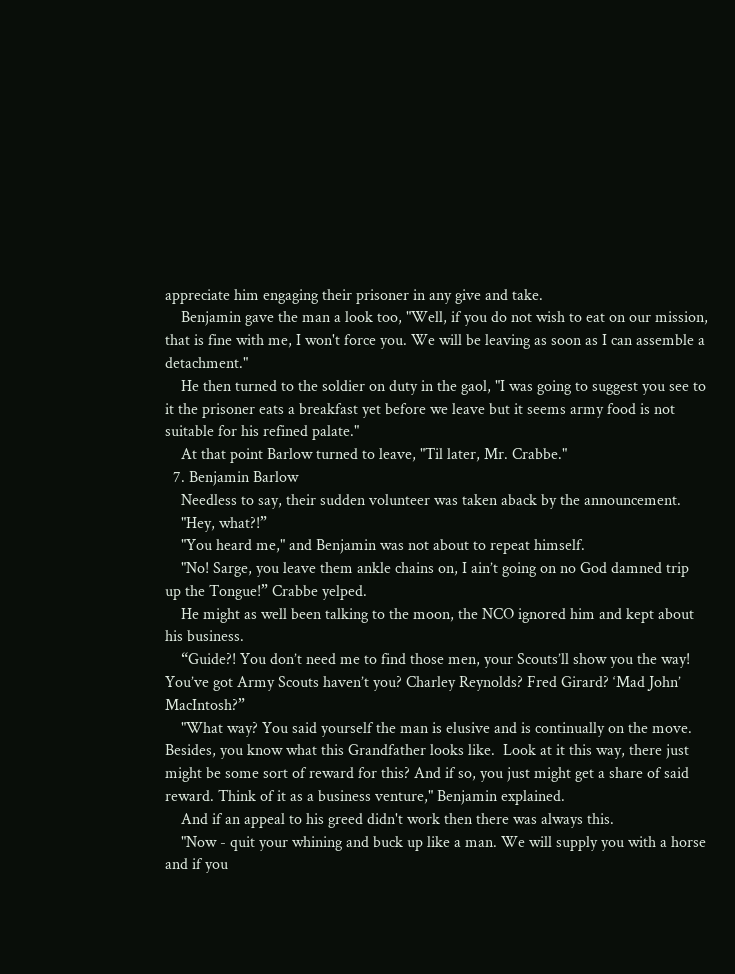appreciate him engaging their prisoner in any give and take.
    Benjamin gave the man a look too, "Well, if you do not wish to eat on our mission, that is fine with me, I won't force you. We will be leaving as soon as I can assemble a detachment."
    He then turned to the soldier on duty in the gaol, "I was going to suggest you see to it the prisoner eats a breakfast yet before we leave but it seems army food is not suitable for his refined palate."
    At that point Barlow turned to leave, "Til later, Mr. Crabbe."
  7. Benjamin Barlow
    Needless to say, their sudden volunteer was taken aback by the announcement.
    "Hey, what?!”
    "You heard me," and Benjamin was not about to repeat himself.
    "No! Sarge, you leave them ankle chains on, I ain’t going on no God damned trip up the Tongue!” Crabbe yelped.
    He might as well been talking to the moon, the NCO ignored him and kept about his business.
    “Guide?! You don’t need me to find those men, your Scouts’ll show you the way! You’ve got Army Scouts haven’t you? Charley Reynolds? Fred Girard? ‘Mad John’ MacIntosh?”
    "What way? You said yourself the man is elusive and is continually on the move. Besides, you know what this Grandfather looks like.  Look at it this way, there just might be some sort of reward for this? And if so, you just might get a share of said reward. Think of it as a business venture," Benjamin explained.
    And if an appeal to his greed didn't work then there was always this.
    "Now - quit your whining and buck up like a man. We will supply you with a horse and if you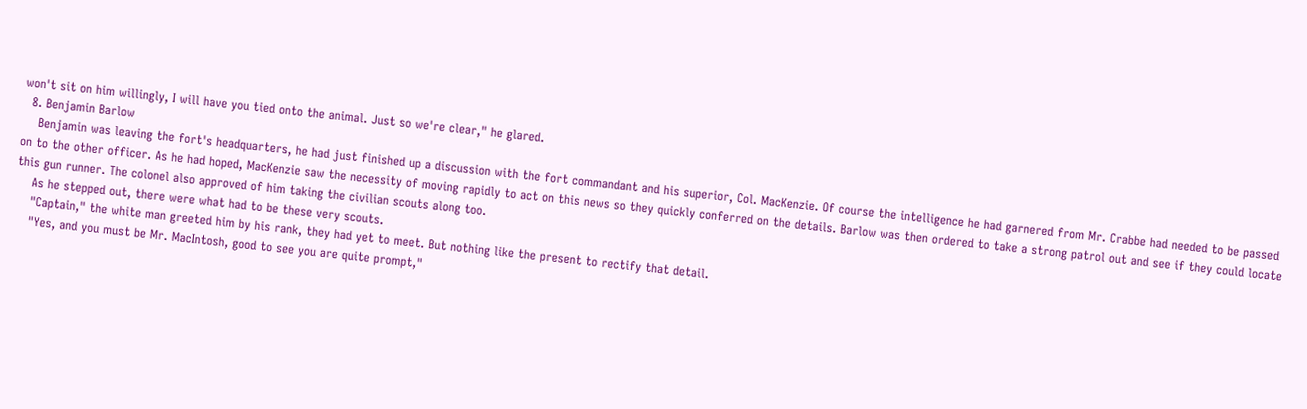won't sit on him willingly, I will have you tied onto the animal. Just so we're clear," he glared.
  8. Benjamin Barlow
    Benjamin was leaving the fort's headquarters, he had just finished up a discussion with the fort commandant and his superior, Col. MacKenzie. Of course the intelligence he had garnered from Mr. Crabbe had needed to be passed on to the other officer. As he had hoped, MacKenzie saw the necessity of moving rapidly to act on this news so they quickly conferred on the details. Barlow was then ordered to take a strong patrol out and see if they could locate this gun runner. The colonel also approved of him taking the civilian scouts along too.
    As he stepped out, there were what had to be these very scouts.
    "Captain," the white man greeted him by his rank, they had yet to meet. But nothing like the present to rectify that detail.
    "Yes, and you must be Mr. MacIntosh, good to see you are quite prompt,"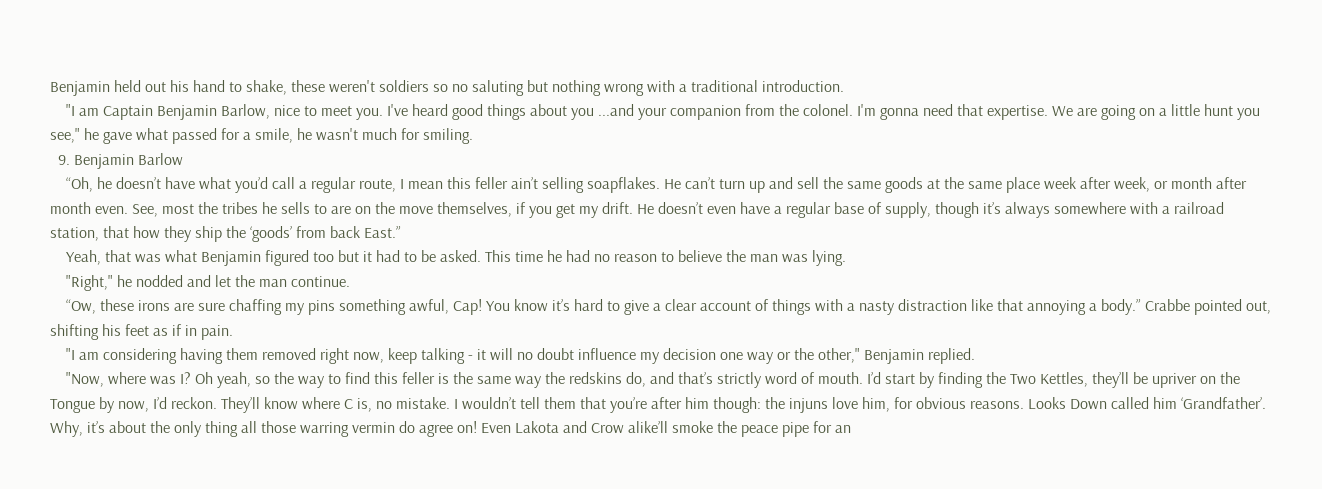Benjamin held out his hand to shake, these weren't soldiers so no saluting but nothing wrong with a traditional introduction.
    "I am Captain Benjamin Barlow, nice to meet you. I've heard good things about you ...and your companion from the colonel. I'm gonna need that expertise. We are going on a little hunt you see," he gave what passed for a smile, he wasn't much for smiling.
  9. Benjamin Barlow
    “Oh, he doesn’t have what you’d call a regular route, I mean this feller ain’t selling soapflakes. He can’t turn up and sell the same goods at the same place week after week, or month after month even. See, most the tribes he sells to are on the move themselves, if you get my drift. He doesn’t even have a regular base of supply, though it’s always somewhere with a railroad station, that how they ship the ‘goods’ from back East.”
    Yeah, that was what Benjamin figured too but it had to be asked. This time he had no reason to believe the man was lying.
    "Right," he nodded and let the man continue.
    “Ow, these irons are sure chaffing my pins something awful, Cap! You know it’s hard to give a clear account of things with a nasty distraction like that annoying a body.” Crabbe pointed out, shifting his feet as if in pain.
    "I am considering having them removed right now, keep talking - it will no doubt influence my decision one way or the other," Benjamin replied.
    "Now, where was I? Oh yeah, so the way to find this feller is the same way the redskins do, and that’s strictly word of mouth. I’d start by finding the Two Kettles, they’ll be upriver on the Tongue by now, I’d reckon. They’ll know where C is, no mistake. I wouldn’t tell them that you’re after him though: the injuns love him, for obvious reasons. Looks Down called him ‘Grandfather’. Why, it’s about the only thing all those warring vermin do agree on! Even Lakota and Crow alike’ll smoke the peace pipe for an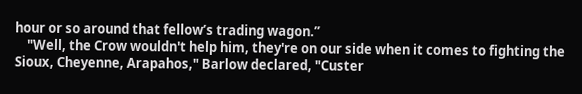hour or so around that fellow’s trading wagon.”
    "Well, the Crow wouldn't help him, they're on our side when it comes to fighting the Sioux, Cheyenne, Arapahos," Barlow declared, "Custer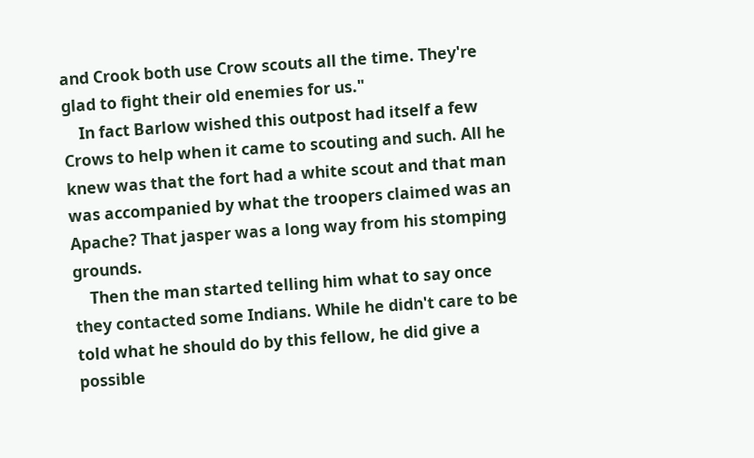and Crook both use Crow scouts all the time. They're glad to fight their old enemies for us."
    In fact Barlow wished this outpost had itself a few Crows to help when it came to scouting and such. All he knew was that the fort had a white scout and that man was accompanied by what the troopers claimed was an Apache? That jasper was a long way from his stomping grounds.
    Then the man started telling him what to say once they contacted some Indians. While he didn't care to be told what he should do by this fellow, he did give a possible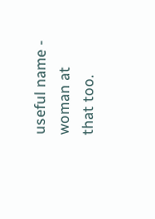useful name - woman at that too.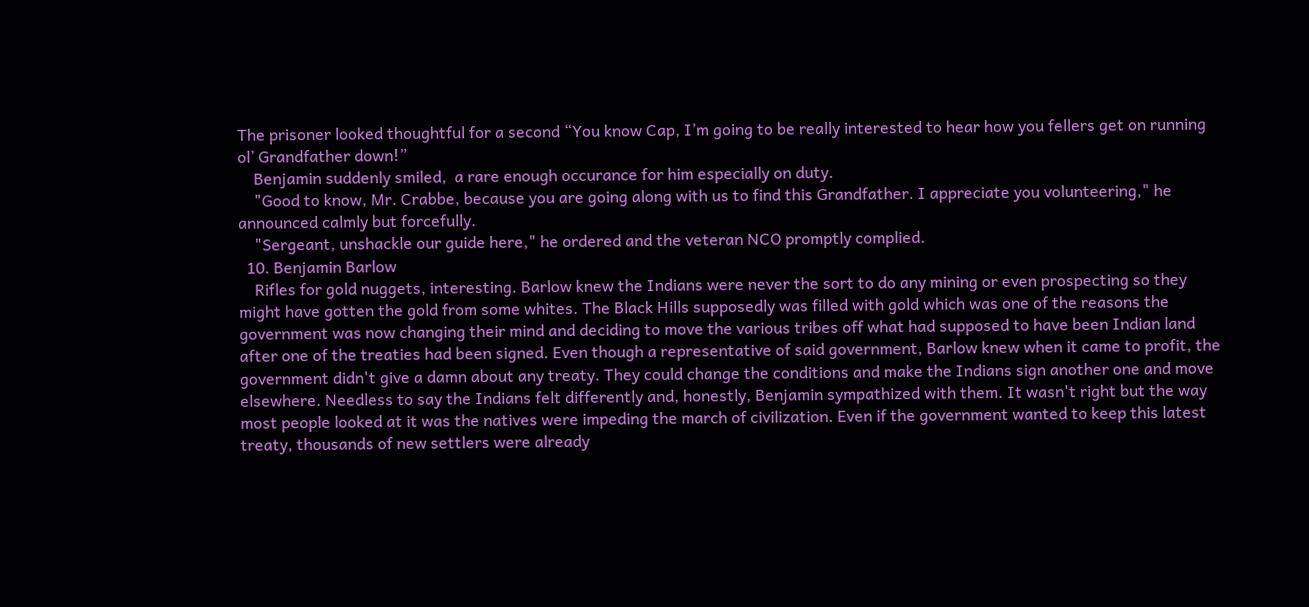The prisoner looked thoughtful for a second “You know Cap, I’m going to be really interested to hear how you fellers get on running ol’ Grandfather down!”
    Benjamin suddenly smiled,  a rare enough occurance for him especially on duty.
    "Good to know, Mr. Crabbe, because you are going along with us to find this Grandfather. I appreciate you volunteering," he announced calmly but forcefully.
    "Sergeant, unshackle our guide here," he ordered and the veteran NCO promptly complied.
  10. Benjamin Barlow
    Rifles for gold nuggets, interesting. Barlow knew the Indians were never the sort to do any mining or even prospecting so they might have gotten the gold from some whites. The Black Hills supposedly was filled with gold which was one of the reasons the government was now changing their mind and deciding to move the various tribes off what had supposed to have been Indian land after one of the treaties had been signed. Even though a representative of said government, Barlow knew when it came to profit, the government didn't give a damn about any treaty. They could change the conditions and make the Indians sign another one and move elsewhere. Needless to say the Indians felt differently and, honestly, Benjamin sympathized with them. It wasn't right but the way most people looked at it was the natives were impeding the march of civilization. Even if the government wanted to keep this latest treaty, thousands of new settlers were already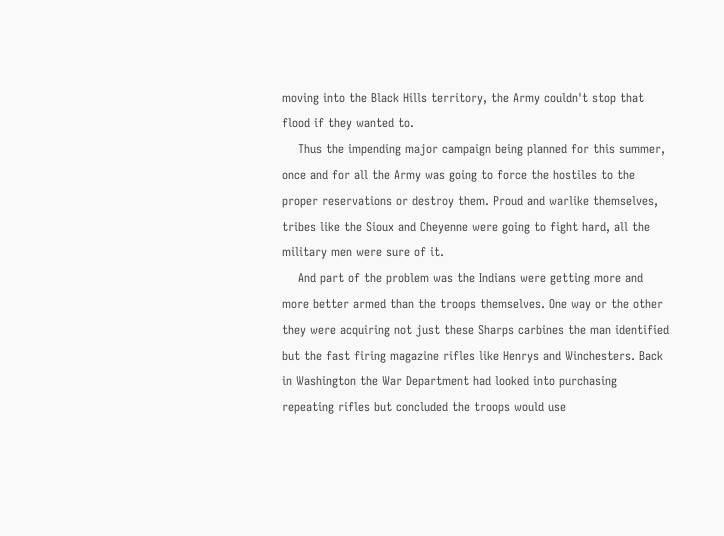moving into the Black Hills territory, the Army couldn't stop that flood if they wanted to.
    Thus the impending major campaign being planned for this summer,  once and for all the Army was going to force the hostiles to the proper reservations or destroy them. Proud and warlike themselves, tribes like the Sioux and Cheyenne were going to fight hard, all the military men were sure of it.
    And part of the problem was the Indians were getting more and more better armed than the troops themselves. One way or the other they were acquiring not just these Sharps carbines the man identified but the fast firing magazine rifles like Henrys and Winchesters. Back in Washington the War Department had looked into purchasing repeating rifles but concluded the troops would use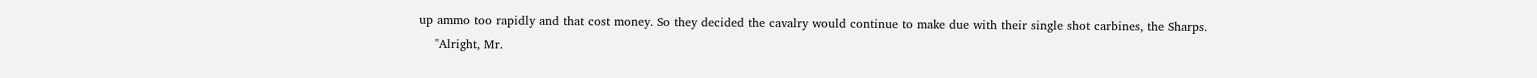up ammo too rapidly and that cost money. So they decided the cavalry would continue to make due with their single shot carbines, the Sharps.
    "Alright, Mr.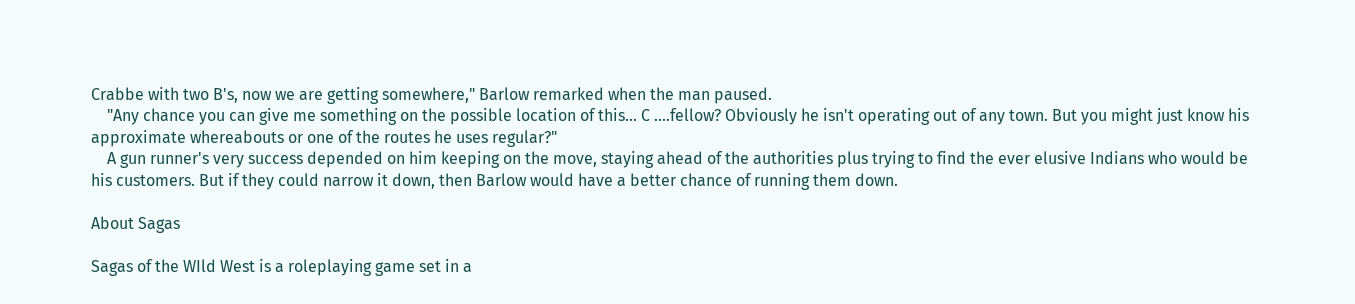Crabbe with two B's, now we are getting somewhere," Barlow remarked when the man paused.
    "Any chance you can give me something on the possible location of this... C ....fellow? Obviously he isn't operating out of any town. But you might just know his approximate whereabouts or one of the routes he uses regular?"
    A gun runner's very success depended on him keeping on the move, staying ahead of the authorities plus trying to find the ever elusive Indians who would be his customers. But if they could narrow it down, then Barlow would have a better chance of running them down.

About Sagas

Sagas of the WIld West is a roleplaying game set in a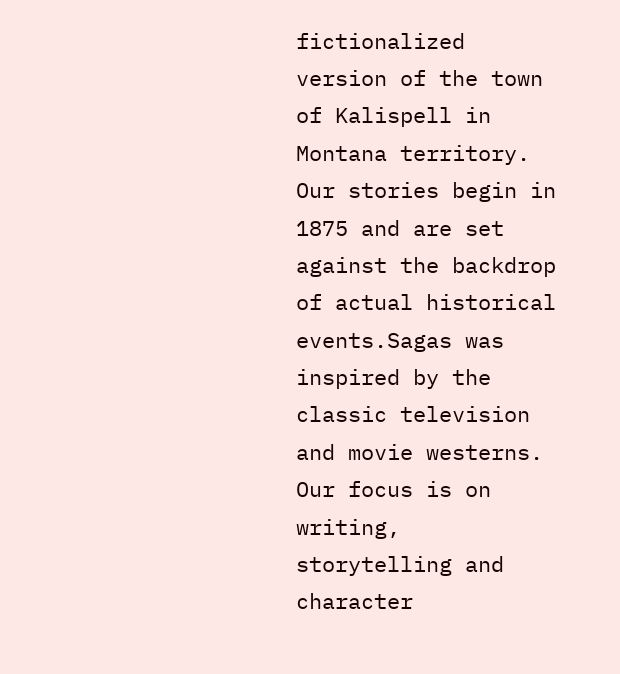fictionalized version of the town of Kalispell in Montana territory. Our stories begin in 1875 and are set against the backdrop of actual historical events.Sagas was inspired by the classic television and movie westerns. Our focus is on writing, storytelling and character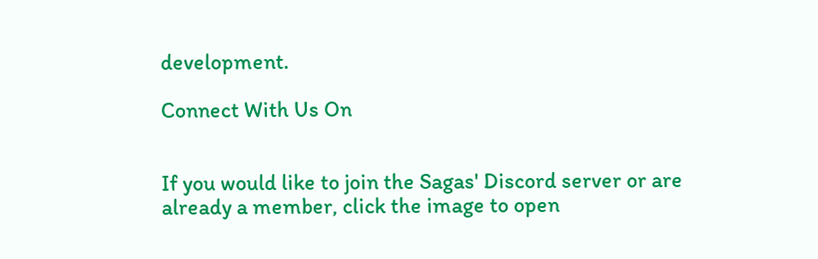development.

Connect With Us On


If you would like to join the Sagas' Discord server or are already a member, click the image to open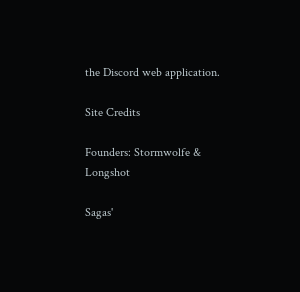the Discord web application.

Site Credits

Founders: Stormwolfe & Longshot

Sagas'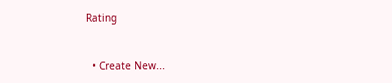Rating


  • Create New...